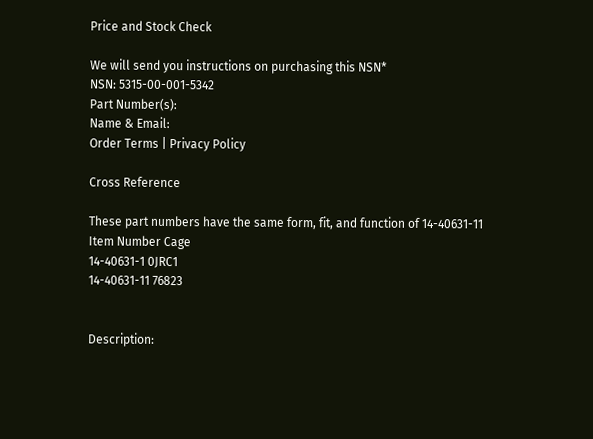Price and Stock Check

We will send you instructions on purchasing this NSN*
NSN: 5315-00-001-5342
Part Number(s):
Name & Email:
Order Terms | Privacy Policy

Cross Reference

These part numbers have the same form, fit, and function of 14-40631-11
Item Number Cage
14-40631-1 0JRC1
14-40631-11 76823


Description: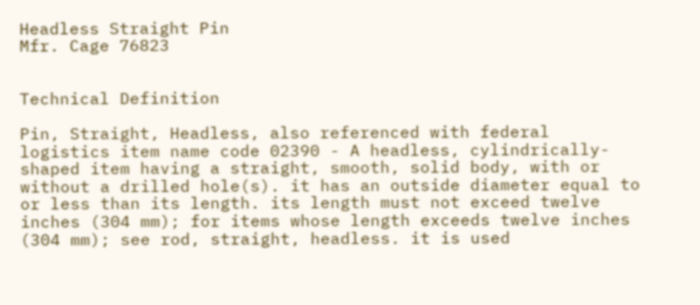Headless Straight Pin
Mfr. Cage 76823


Technical Definition

Pin, Straight, Headless, also referenced with federal logistics item name code 02390 - A headless, cylindrically-shaped item having a straight, smooth, solid body, with or without a drilled hole(s). it has an outside diameter equal to or less than its length. its length must not exceed twelve inches (304 mm); for items whose length exceeds twelve inches (304 mm); see rod, straight, headless. it is used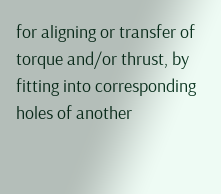for aligning or transfer of torque and/or thrust, by fitting into corresponding holes of another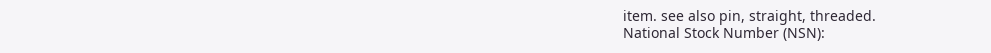item. see also pin, straight, threaded.
National Stock Number (NSN):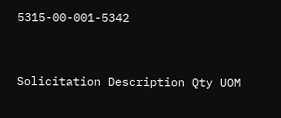5315-00-001-5342


Solicitation Description Qty UOM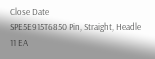Close Date
SPE5E915T6850 Pin, Straight, Headle 11 EA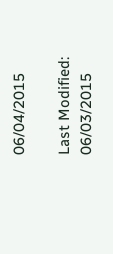06/04/2015

Last Modified: 06/03/2015